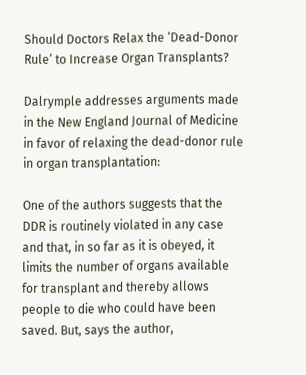Should Doctors Relax the ‘Dead-Donor Rule’ to Increase Organ Transplants?

Dalrymple addresses arguments made in the New England Journal of Medicine in favor of relaxing the dead-donor rule in organ transplantation:

One of the authors suggests that the DDR is routinely violated in any case and that, in so far as it is obeyed, it limits the number of organs available for transplant and thereby allows people to die who could have been saved. But, says the author,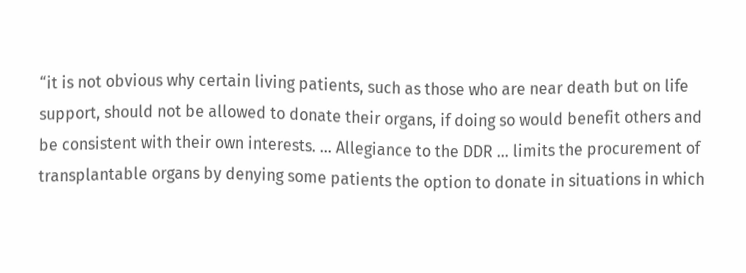“it is not obvious why certain living patients, such as those who are near death but on life support, should not be allowed to donate their organs, if doing so would benefit others and be consistent with their own interests. … Allegiance to the DDR … limits the procurement of transplantable organs by denying some patients the option to donate in situations in which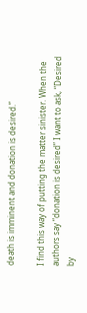death is imminent and donation is desired.”

I find this way of putting the matter sinister. When the authors say “donation is desired” I want to ask, “Desired by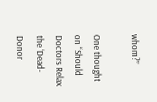whom?”

One thought on “Should Doctors Relax the ‘Dead-Donor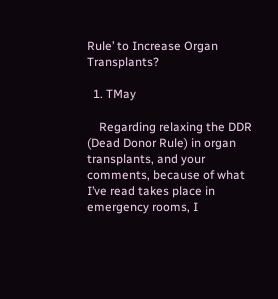Rule’ to Increase Organ Transplants?

  1. TMay

    Regarding relaxing the DDR (Dead Donor Rule) in organ transplants, and your comments, because of what I’ve read takes place in emergency rooms, I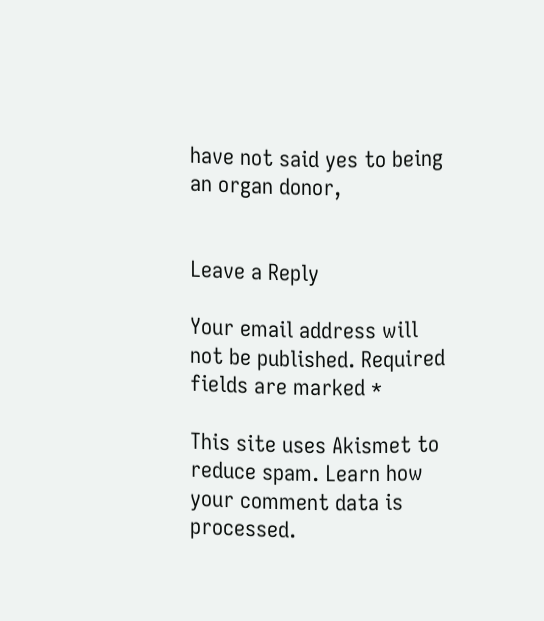have not said yes to being an organ donor,


Leave a Reply

Your email address will not be published. Required fields are marked *

This site uses Akismet to reduce spam. Learn how your comment data is processed.